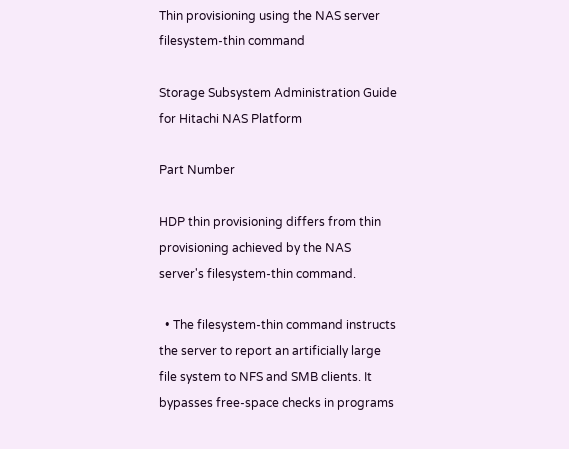Thin provisioning using the NAS server filesystem-thin command

Storage Subsystem Administration Guide for Hitachi NAS Platform

Part Number

HDP thin provisioning differs from thin provisioning achieved by the NAS server's filesystem-thin command.

  • The filesystem-thin command instructs the server to report an artificially large file system to NFS and SMB clients. It bypasses free-space checks in programs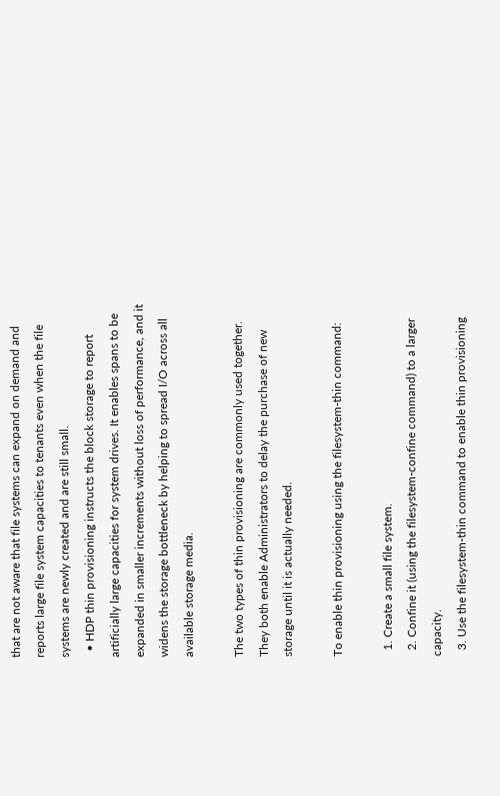that are not aware that file systems can expand on demand and reports large file system capacities to tenants even when the file systems are newly created and are still small.
  • HDP thin provisioning instructs the block storage to report artificially large capacities for system drives. It enables spans to be expanded in smaller increments without loss of performance, and it widens the storage bottleneck by helping to spread I/O across all available storage media.

The two types of thin provisioning are commonly used together. They both enable Administrators to delay the purchase of new storage until it is actually needed.

To enable thin provisioning using the filesystem-thin command:

  1. Create a small file system.
  2. Confine it (using the filesystem-confine command) to a larger capacity.
  3. Use the filesystem-thin command to enable thin provisioning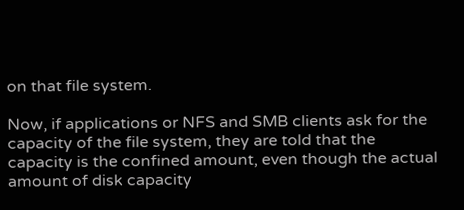on that file system.

Now, if applications or NFS and SMB clients ask for the capacity of the file system, they are told that the capacity is the confined amount, even though the actual amount of disk capacity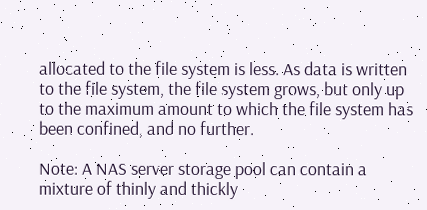allocated to the file system is less. As data is written to the file system, the file system grows, but only up to the maximum amount to which the file system has been confined, and no further.

Note: A NAS server storage pool can contain a mixture of thinly and thickly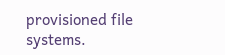provisioned file systems.